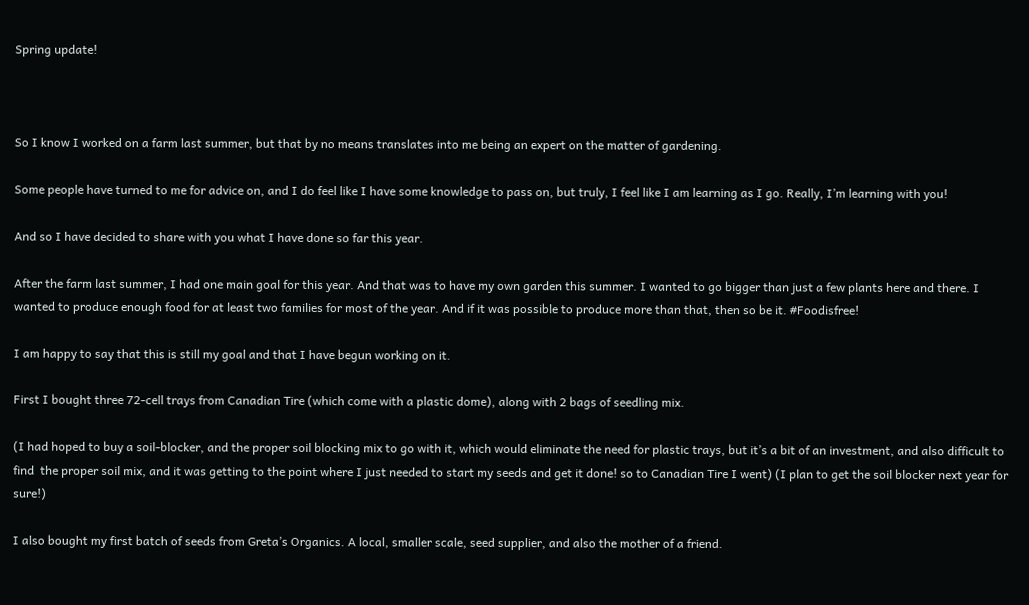Spring update!



So I know I worked on a farm last summer, but that by no means translates into me being an expert on the matter of gardening.

Some people have turned to me for advice on, and I do feel like I have some knowledge to pass on, but truly, I feel like I am learning as I go. Really, I’m learning with you!

And so I have decided to share with you what I have done so far this year.

After the farm last summer, I had one main goal for this year. And that was to have my own garden this summer. I wanted to go bigger than just a few plants here and there. I wanted to produce enough food for at least two families for most of the year. And if it was possible to produce more than that, then so be it. #Foodisfree!

I am happy to say that this is still my goal and that I have begun working on it.

First I bought three 72-cell trays from Canadian Tire (which come with a plastic dome), along with 2 bags of seedling mix.

(I had hoped to buy a soil-blocker, and the proper soil blocking mix to go with it, which would eliminate the need for plastic trays, but it’s a bit of an investment, and also difficult to find  the proper soil mix, and it was getting to the point where I just needed to start my seeds and get it done! so to Canadian Tire I went) (I plan to get the soil blocker next year for sure!)

I also bought my first batch of seeds from Greta’s Organics. A local, smaller scale, seed supplier, and also the mother of a friend.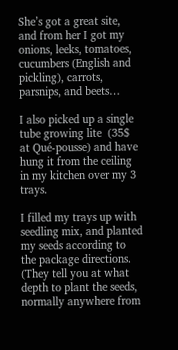She’s got a great site, and from her I got my onions, leeks, tomatoes, cucumbers (English and pickling), carrots, parsnips, and beets…

I also picked up a single tube growing lite  (35$ at Qué-pousse) and have hung it from the ceiling in my kitchen over my 3 trays.

I filled my trays up with seedling mix, and planted my seeds according to the package directions. (They tell you at what depth to plant the seeds, normally anywhere from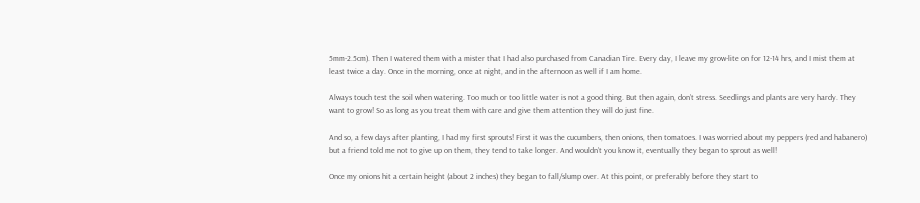5mm-2.5cm). Then I watered them with a mister that I had also purchased from Canadian Tire. Every day, I leave my grow-lite on for 12-14 hrs, and I mist them at least twice a day. Once in the morning, once at night, and in the afternoon as well if I am home.

Always touch test the soil when watering. Too much or too little water is not a good thing. But then again, don’t stress. Seedlings and plants are very hardy. They want to grow! So as long as you treat them with care and give them attention they will do just fine.

And so, a few days after planting, I had my first sprouts! First it was the cucumbers, then onions, then tomatoes. I was worried about my peppers (red and habanero) but a friend told me not to give up on them, they tend to take longer. And wouldn’t you know it, eventually they began to sprout as well!

Once my onions hit a certain height (about 2 inches) they began to fall/slump over. At this point, or preferably before they start to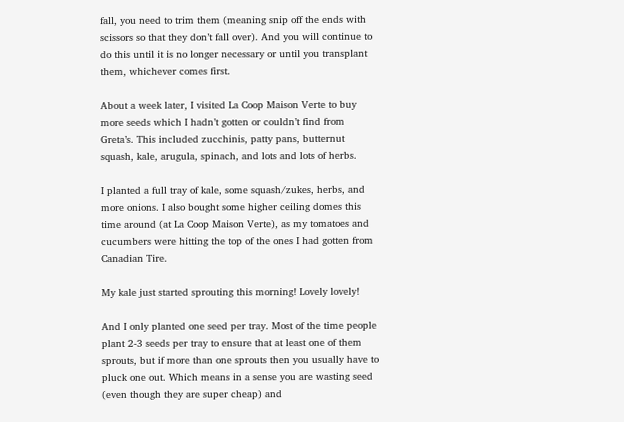fall, you need to trim them (meaning snip off the ends with scissors so that they don’t fall over). And you will continue to do this until it is no longer necessary or until you transplant them, whichever comes first.

About a week later, I visited La Coop Maison Verte to buy more seeds which I hadn’t gotten or couldn’t find from Greta’s. This included zucchinis, patty pans, butternut squash, kale, arugula, spinach, and lots and lots of herbs.

I planted a full tray of kale, some squash/zukes, herbs, and more onions. I also bought some higher ceiling domes this time around (at La Coop Maison Verte), as my tomatoes and cucumbers were hitting the top of the ones I had gotten from Canadian Tire.

My kale just started sprouting this morning! Lovely lovely!

And I only planted one seed per tray. Most of the time people plant 2-3 seeds per tray to ensure that at least one of them sprouts, but if more than one sprouts then you usually have to pluck one out. Which means in a sense you are wasting seed (even though they are super cheap) and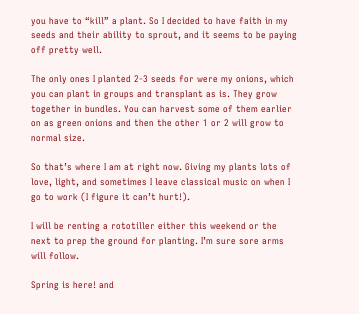you have to “kill” a plant. So I decided to have faith in my seeds and their ability to sprout, and it seems to be paying off pretty well.

The only ones I planted 2-3 seeds for were my onions, which you can plant in groups and transplant as is. They grow together in bundles. You can harvest some of them earlier on as green onions and then the other 1 or 2 will grow to normal size.

So that’s where I am at right now. Giving my plants lots of love, light, and sometimes I leave classical music on when I go to work (I figure it can’t hurt!).

I will be renting a rototiller either this weekend or the next to prep the ground for planting. I’m sure sore arms will follow.

Spring is here! and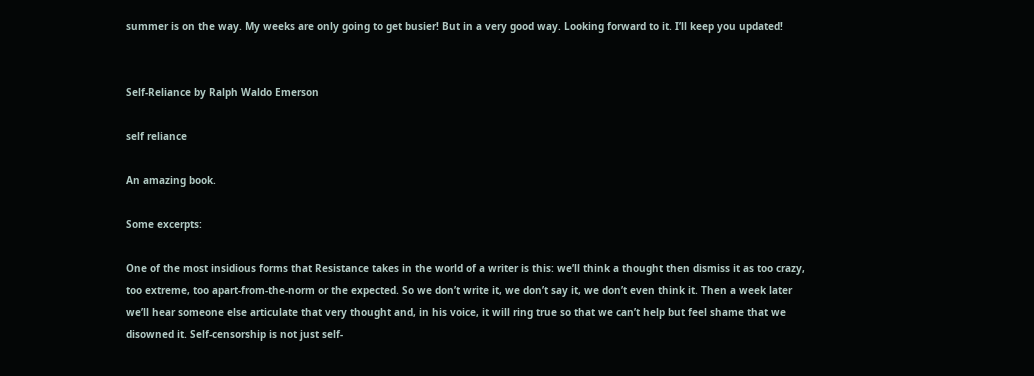summer is on the way. My weeks are only going to get busier! But in a very good way. Looking forward to it. I’ll keep you updated!


Self-Reliance by Ralph Waldo Emerson

self reliance

An amazing book.

Some excerpts:

One of the most insidious forms that Resistance takes in the world of a writer is this: we’ll think a thought then dismiss it as too crazy, too extreme, too apart-from-the-norm or the expected. So we don’t write it, we don’t say it, we don’t even think it. Then a week later we’ll hear someone else articulate that very thought and, in his voice, it will ring true so that we can’t help but feel shame that we disowned it. Self-censorship is not just self-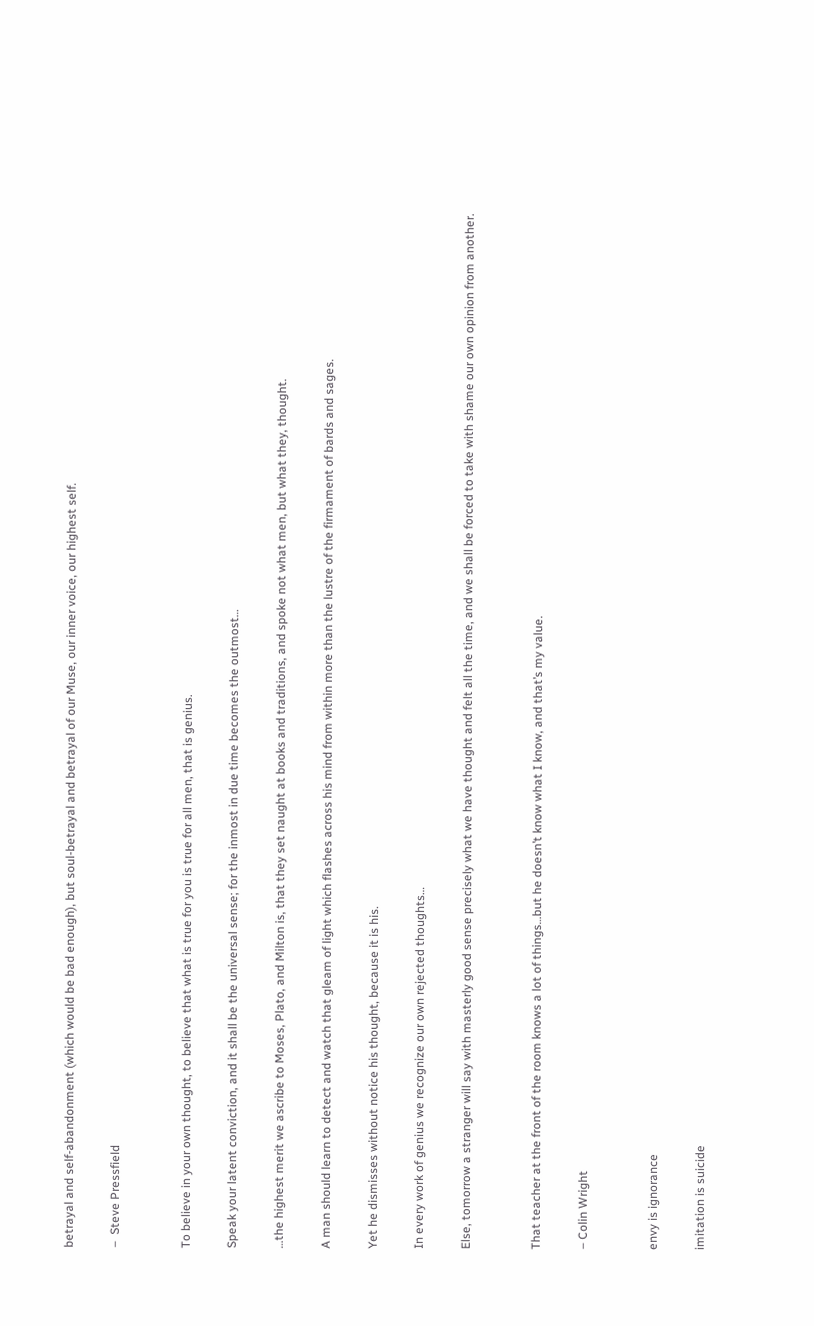betrayal and self-abandonment (which would be bad enough), but soul-betrayal and betrayal of our Muse, our inner voice, our highest self.

–  Steve Pressfield


To believe in your own thought, to believe that what is true for you is true for all men, that is genius.

Speak your latent conviction, and it shall be the universal sense; for the inmost in due time becomes the outmost…

…the highest merit we ascribe to Moses, Plato, and Milton is, that they set naught at books and traditions, and spoke not what men, but what they, thought.

A man should learn to detect and watch that gleam of light which flashes across his mind from within more than the lustre of the firmament of bards and sages.

Yet he dismisses without notice his thought, because it is his.

In every work of genius we recognize our own rejected thoughts…

Else, tomorrow a stranger will say with masterly good sense precisely what we have thought and felt all the time, and we shall be forced to take with shame our own opinion from another.


That teacher at the front of the room knows a lot of things…but he doesn’t know what I know, and that’s my value.

– Colin Wright


envy is ignorance

imitation is suicide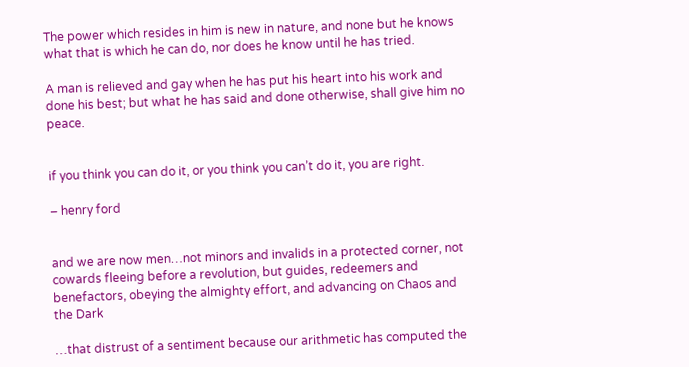The power which resides in him is new in nature, and none but he knows what that is which he can do, nor does he know until he has tried.

A man is relieved and gay when he has put his heart into his work and done his best; but what he has said and done otherwise, shall give him no peace.


if you think you can do it, or you think you can’t do it, you are right.

– henry ford


and we are now men…not minors and invalids in a protected corner, not cowards fleeing before a revolution, but guides, redeemers and benefactors, obeying the almighty effort, and advancing on Chaos and the Dark

…that distrust of a sentiment because our arithmetic has computed the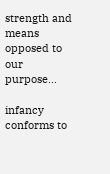strength and means opposed to our purpose…

infancy conforms to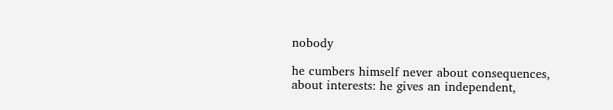nobody

he cumbers himself never about consequences, about interests: he gives an independent,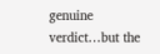genuine verdict…but the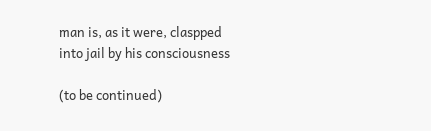man is, as it were, claspped into jail by his consciousness

(to be continued)